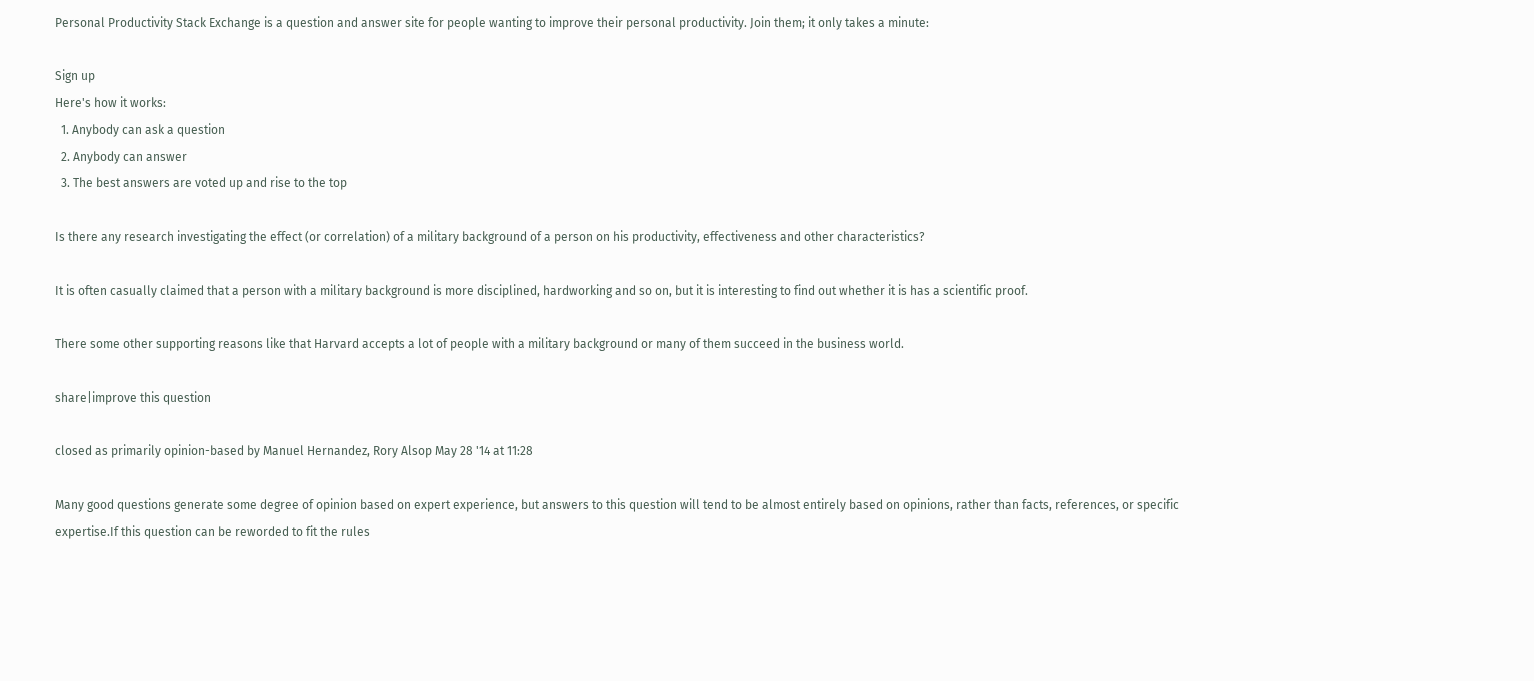Personal Productivity Stack Exchange is a question and answer site for people wanting to improve their personal productivity. Join them; it only takes a minute:

Sign up
Here's how it works:
  1. Anybody can ask a question
  2. Anybody can answer
  3. The best answers are voted up and rise to the top

Is there any research investigating the effect (or correlation) of a military background of a person on his productivity, effectiveness and other characteristics?

It is often casually claimed that a person with a military background is more disciplined, hardworking and so on, but it is interesting to find out whether it is has a scientific proof.

There some other supporting reasons like that Harvard accepts a lot of people with a military background or many of them succeed in the business world.

share|improve this question

closed as primarily opinion-based by Manuel Hernandez, Rory Alsop May 28 '14 at 11:28

Many good questions generate some degree of opinion based on expert experience, but answers to this question will tend to be almost entirely based on opinions, rather than facts, references, or specific expertise.If this question can be reworded to fit the rules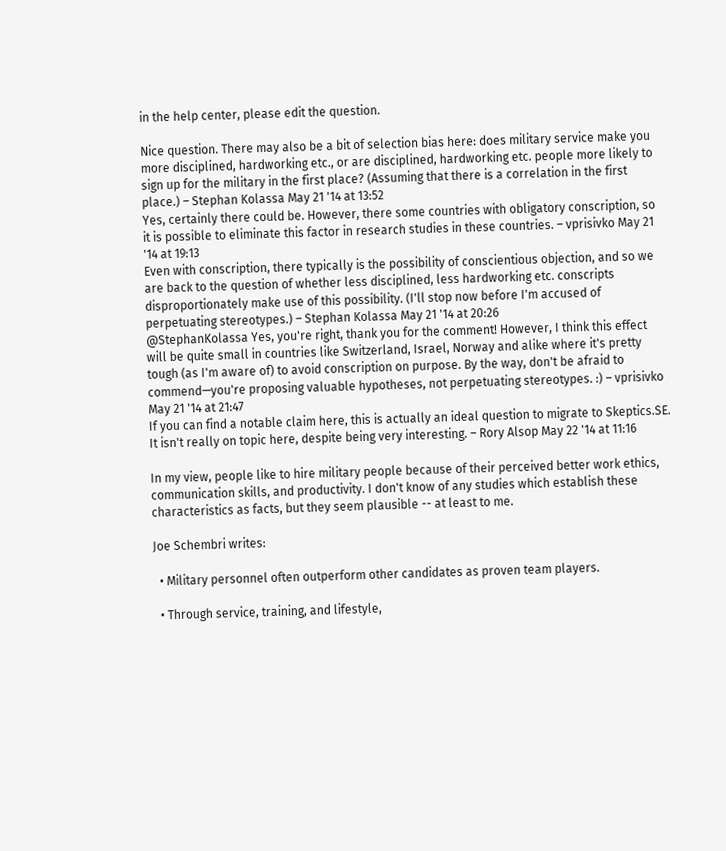in the help center, please edit the question.

Nice question. There may also be a bit of selection bias here: does military service make you more disciplined, hardworking etc., or are disciplined, hardworking etc. people more likely to sign up for the military in the first place? (Assuming that there is a correlation in the first place.) – Stephan Kolassa May 21 '14 at 13:52
Yes, certainly there could be. However, there some countries with obligatory conscription, so it is possible to eliminate this factor in research studies in these countries. – vprisivko May 21 '14 at 19:13
Even with conscription, there typically is the possibility of conscientious objection, and so we are back to the question of whether less disciplined, less hardworking etc. conscripts disproportionately make use of this possibility. (I'll stop now before I'm accused of perpetuating stereotypes.) – Stephan Kolassa May 21 '14 at 20:26
@StephanKolassa Yes, you're right, thank you for the comment! However, I think this effect will be quite small in countries like Switzerland, Israel, Norway and alike where it's pretty tough (as I'm aware of) to avoid conscription on purpose. By the way, don't be afraid to commend—you're proposing valuable hypotheses, not perpetuating stereotypes. :) – vprisivko May 21 '14 at 21:47
If you can find a notable claim here, this is actually an ideal question to migrate to Skeptics.SE. It isn't really on topic here, despite being very interesting. – Rory Alsop May 22 '14 at 11:16

In my view, people like to hire military people because of their perceived better work ethics, communication skills, and productivity. I don't know of any studies which establish these characteristics as facts, but they seem plausible -- at least to me.

Joe Schembri writes:

  • Military personnel often outperform other candidates as proven team players.

  • Through service, training, and lifestyle,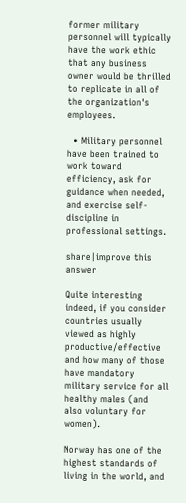former military personnel will typically have the work ethic that any business owner would be thrilled to replicate in all of the organization's employees.

  • Military personnel have been trained to work toward efficiency, ask for guidance when needed, and exercise self-discipline in professional settings.

share|improve this answer

Quite interesting indeed, if you consider countries usually viewed as highly productive/effective and how many of those have mandatory military service for all healthy males (and also voluntary for women).

Norway has one of the highest standards of living in the world, and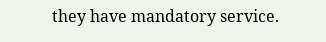they have mandatory service.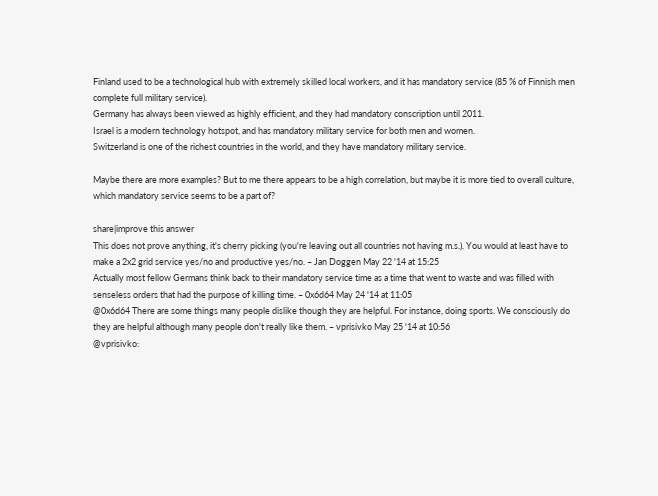Finland used to be a technological hub with extremely skilled local workers, and it has mandatory service (85 % of Finnish men complete full military service).
Germany has always been viewed as highly efficient, and they had mandatory conscription until 2011.
Israel is a modern technology hotspot, and has mandatory military service for both men and women.
Switzerland is one of the richest countries in the world, and they have mandatory military service.

Maybe there are more examples? But to me there appears to be a high correlation, but maybe it is more tied to overall culture, which mandatory service seems to be a part of?

share|improve this answer
This does not prove anything, it's cherry picking (you're leaving out all countries not having m.s.). You would at least have to make a 2x2 grid service yes/no and productive yes/no. – Jan Doggen May 22 '14 at 15:25
Actually most fellow Germans think back to their mandatory service time as a time that went to waste and was filled with senseless orders that had the purpose of killing time. – 0x6d64 May 24 '14 at 11:05
@0x6d64 There are some things many people dislike though they are helpful. For instance, doing sports. We consciously do they are helpful although many people don't really like them. – vprisivko May 25 '14 at 10:56
@vprisivko: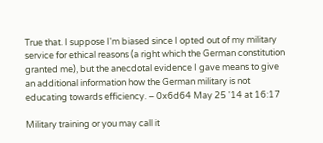True that. I suppose I'm biased since I opted out of my military service for ethical reasons (a right which the German constitution granted me), but the anecdotal evidence I gave means to give an additional information how the German military is not educating towards efficiency. – 0x6d64 May 25 '14 at 16:17

Military training or you may call it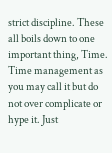strict discipline. These all boils down to one important thing, Time. Time management as you may call it but do not over complicate or hype it. Just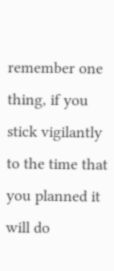remember one thing, if you stick vigilantly to the time that you planned it will do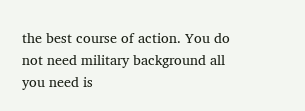the best course of action. You do not need military background all you need is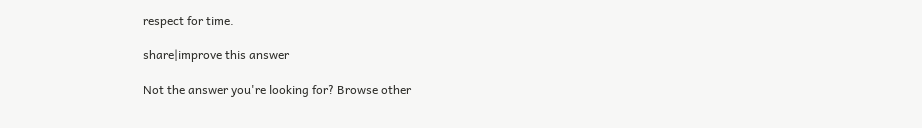respect for time.

share|improve this answer

Not the answer you're looking for? Browse other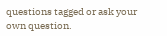questions tagged or ask your own question.